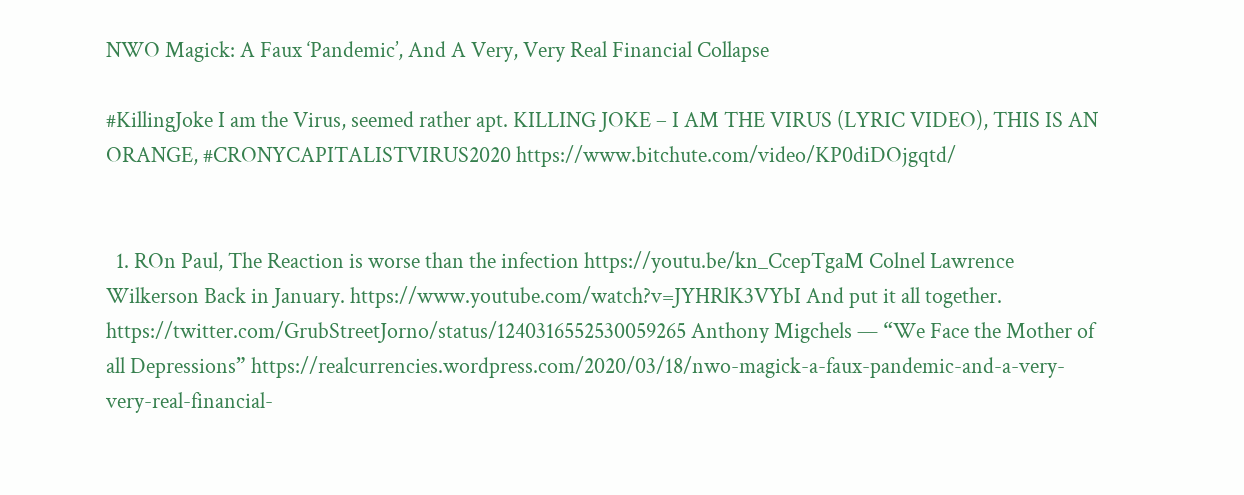NWO Magick: A Faux ‘Pandemic’, And A Very, Very Real Financial Collapse

#KillingJoke I am the Virus, seemed rather apt. KILLING JOKE – I AM THE VIRUS (LYRIC VIDEO), THIS IS AN ORANGE, #CRONYCAPITALISTVIRUS2020 https://www.bitchute.com/video/KP0diDOjgqtd/


  1. ROn Paul, The Reaction is worse than the infection https://youtu.be/kn_CcepTgaM Colnel Lawrence Wilkerson Back in January. https://www.youtube.com/watch?v=JYHRlK3VYbI And put it all together. https://twitter.com/GrubStreetJorno/status/1240316552530059265 Anthony Migchels — “We Face the Mother of all Depressions” https://realcurrencies.wordpress.com/2020/03/18/nwo-magick-a-faux-pandemic-and-a-very-very-real-financial-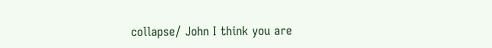collapse/ John I think you are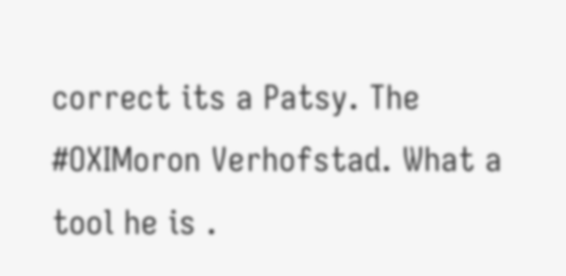correct its a Patsy. The #OXIMoron Verhofstad. What a tool he is .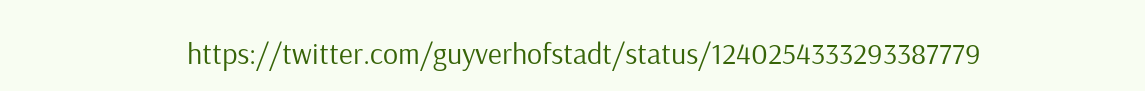https://twitter.com/guyverhofstadt/status/1240254333293387779